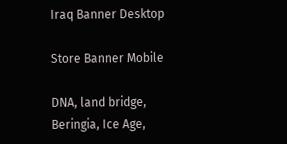Iraq Banner Desktop

Store Banner Mobile

DNA, land bridge, Beringia, Ice Age,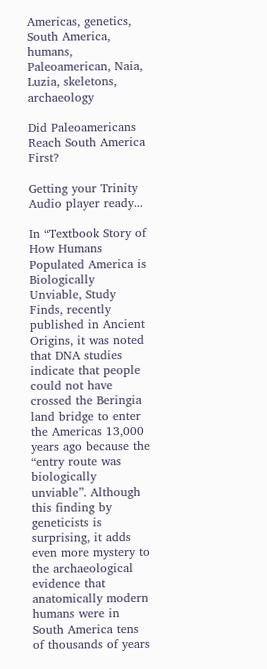Americas, genetics, South America, humans, Paleoamerican, Naia, Luzia, skeletons, archaeology

Did Paleoamericans Reach South America First?

Getting your Trinity Audio player ready...

In “Textbook Story of How Humans Populated America is Biologically Unviable, Study Finds, recently published in Ancient Origins, it was noted that DNA studies indicate that people could not have crossed the Beringia land bridge to enter the Americas 13,000 years ago because the “entry route was biologically unviable”. Although this finding by geneticists is surprising, it adds even more mystery to the archaeological evidence that anatomically modern humans were in South America tens of thousands of years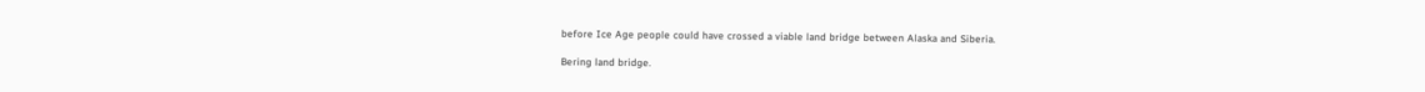before Ice Age people could have crossed a viable land bridge between Alaska and Siberia.

Bering land bridge.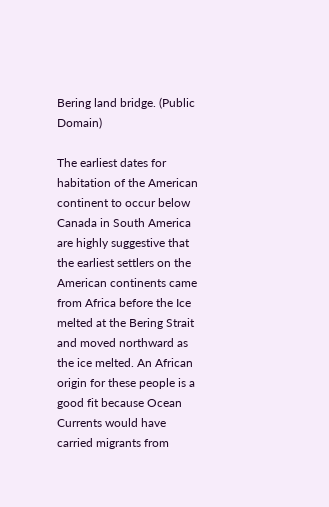Bering land bridge. (Public Domain)

The earliest dates for habitation of the American continent to occur below Canada in South America are highly suggestive that the earliest settlers on the American continents came from Africa before the Ice melted at the Bering Strait and moved northward as the ice melted. An African origin for these people is a good fit because Ocean Currents would have carried migrants from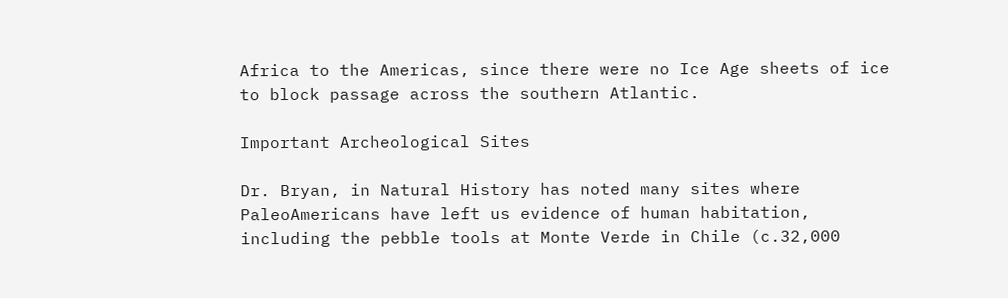Africa to the Americas, since there were no Ice Age sheets of ice to block passage across the southern Atlantic.

Important Archeological Sites

Dr. Bryan, in Natural History has noted many sites where PaleoAmericans have left us evidence of human habitation, including the pebble tools at Monte Verde in Chile (c.32,000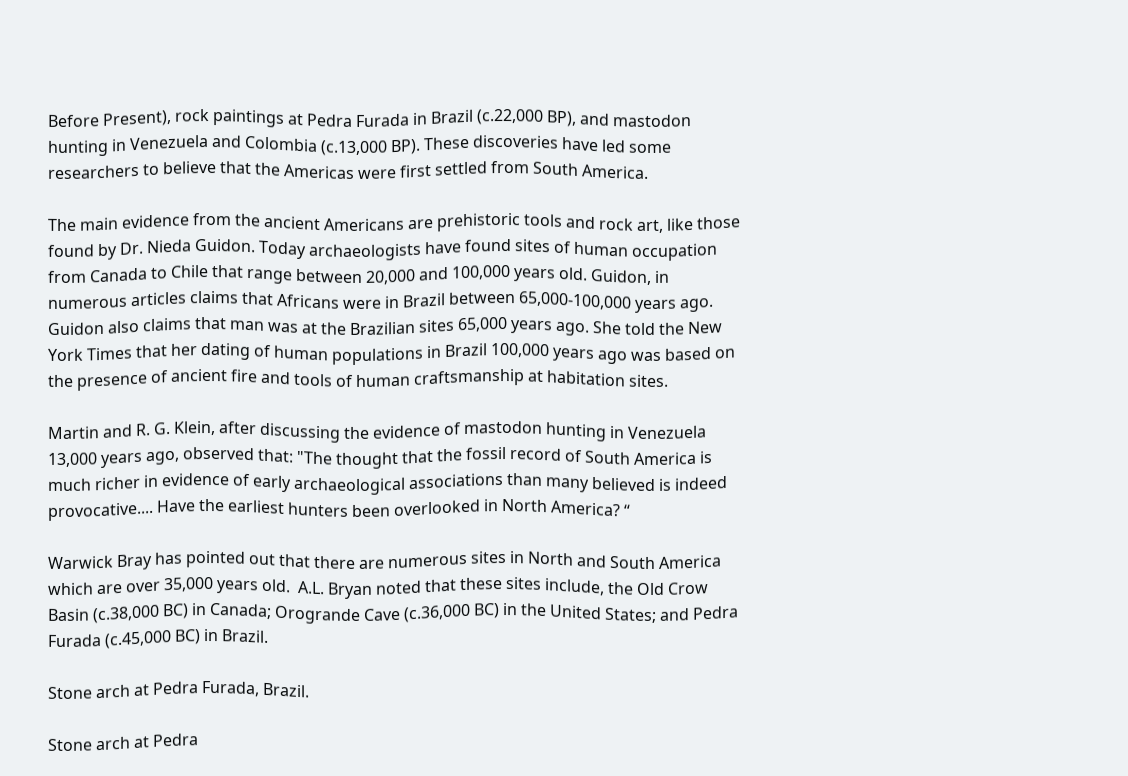Before Present), rock paintings at Pedra Furada in Brazil (c.22,000 BP), and mastodon hunting in Venezuela and Colombia (c.13,000 BP). These discoveries have led some researchers to believe that the Americas were first settled from South America.

The main evidence from the ancient Americans are prehistoric tools and rock art, like those found by Dr. Nieda Guidon. Today archaeologists have found sites of human occupation from Canada to Chile that range between 20,000 and 100,000 years old. Guidon, in numerous articles claims that Africans were in Brazil between 65,000-100,000 years ago. Guidon also claims that man was at the Brazilian sites 65,000 years ago. She told the New York Times that her dating of human populations in Brazil 100,000 years ago was based on the presence of ancient fire and tools of human craftsmanship at habitation sites.

Martin and R. G. Klein, after discussing the evidence of mastodon hunting in Venezuela 13,000 years ago, observed that: "The thought that the fossil record of South America is much richer in evidence of early archaeological associations than many believed is indeed provocative.... Have the earliest hunters been overlooked in North America? “

Warwick Bray has pointed out that there are numerous sites in North and South America which are over 35,000 years old.  A.L. Bryan noted that these sites include, the Old Crow Basin (c.38,000 BC) in Canada; Orogrande Cave (c.36,000 BC) in the United States; and Pedra Furada (c.45,000 BC) in Brazil.

Stone arch at Pedra Furada, Brazil.

Stone arch at Pedra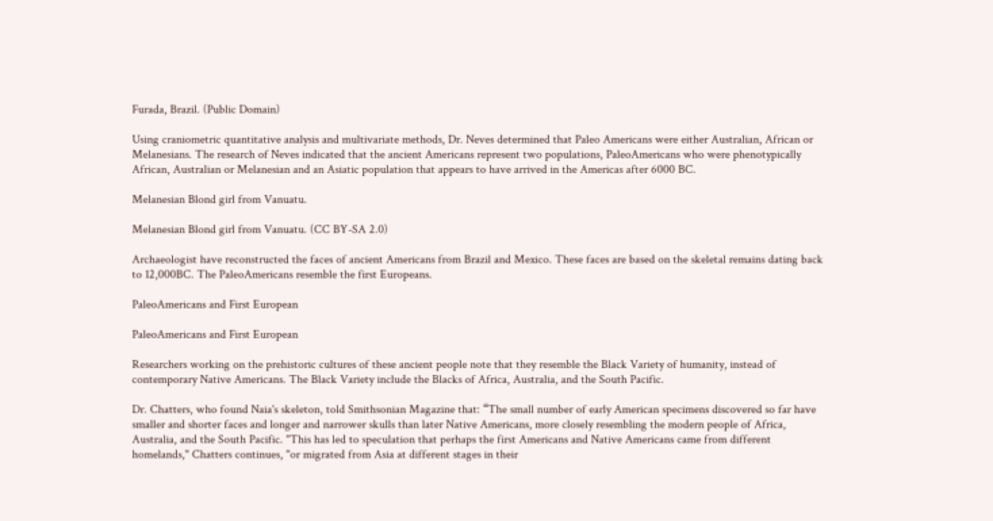Furada, Brazil. (Public Domain)

Using craniometric quantitative analysis and multivariate methods, Dr. Neves determined that Paleo Americans were either Australian, African or Melanesians. The research of Neves indicated that the ancient Americans represent two populations, PaleoAmericans who were phenotypically African, Australian or Melanesian and an Asiatic population that appears to have arrived in the Americas after 6000 BC.

Melanesian Blond girl from Vanuatu.

Melanesian Blond girl from Vanuatu. (CC BY-SA 2.0)

Archaeologist have reconstructed the faces of ancient Americans from Brazil and Mexico. These faces are based on the skeletal remains dating back to 12,000BC. The PaleoAmericans resemble the first Europeans.

PaleoAmericans and First European

PaleoAmericans and First European

Researchers working on the prehistoric cultures of these ancient people note that they resemble the Black Variety of humanity, instead of contemporary Native Americans. The Black Variety include the Blacks of Africa, Australia, and the South Pacific.

Dr. Chatters, who found Naia's skeleton, told Smithsonian Magazine that: “The small number of early American specimens discovered so far have smaller and shorter faces and longer and narrower skulls than later Native Americans, more closely resembling the modern people of Africa, Australia, and the South Pacific. "This has led to speculation that perhaps the first Americans and Native Americans came from different homelands," Chatters continues, "or migrated from Asia at different stages in their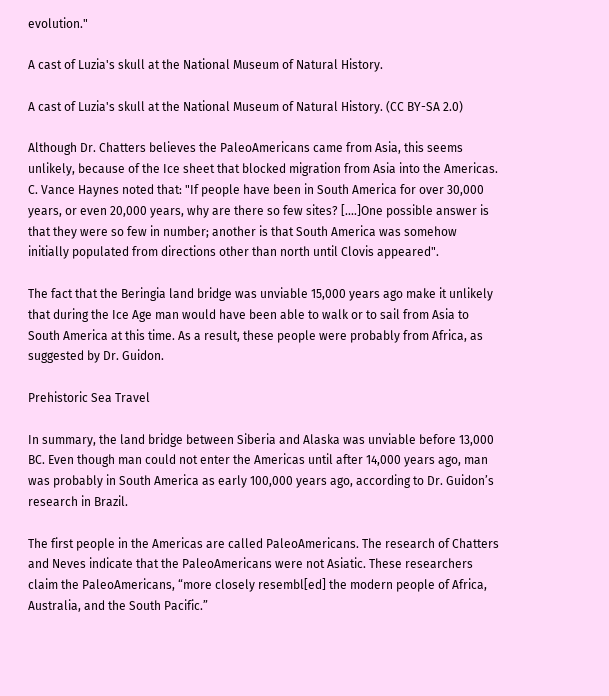evolution."

A cast of Luzia's skull at the National Museum of Natural History.

A cast of Luzia's skull at the National Museum of Natural History. (CC BY-SA 2.0)

Although Dr. Chatters believes the PaleoAmericans came from Asia, this seems unlikely, because of the Ice sheet that blocked migration from Asia into the Americas. C. Vance Haynes noted that: "If people have been in South America for over 30,000 years, or even 20,000 years, why are there so few sites? [....]One possible answer is that they were so few in number; another is that South America was somehow initially populated from directions other than north until Clovis appeared".

The fact that the Beringia land bridge was unviable 15,000 years ago make it unlikely that during the Ice Age man would have been able to walk or to sail from Asia to South America at this time. As a result, these people were probably from Africa, as suggested by Dr. Guidon.

Prehistoric Sea Travel

In summary, the land bridge between Siberia and Alaska was unviable before 13,000 BC. Even though man could not enter the Americas until after 14,000 years ago, man was probably in South America as early 100,000 years ago, according to Dr. Guidon’s research in Brazil.

The first people in the Americas are called PaleoAmericans. The research of Chatters and Neves indicate that the PaleoAmericans were not Asiatic. These researchers claim the PaleoAmericans, “more closely resembl[ed] the modern people of Africa, Australia, and the South Pacific.”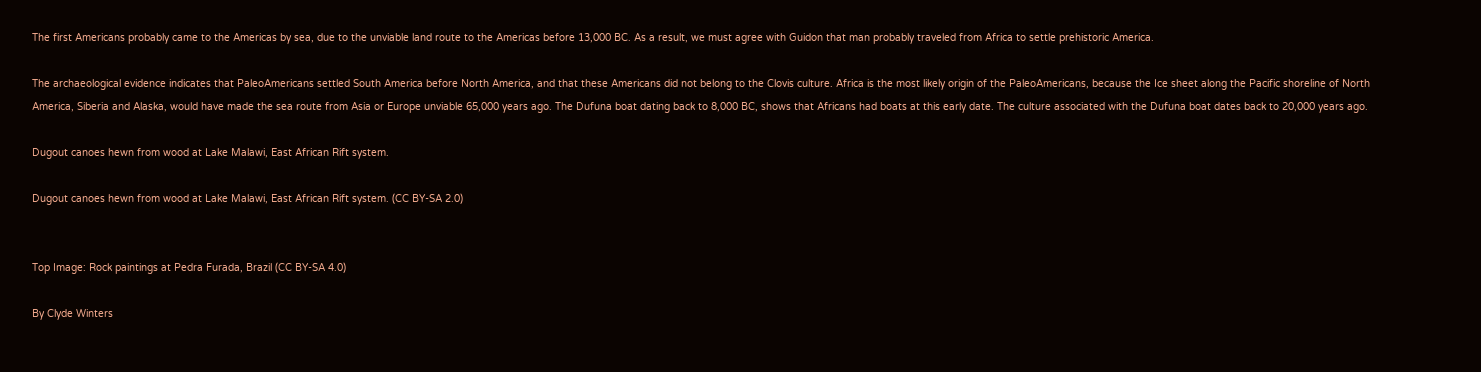The first Americans probably came to the Americas by sea, due to the unviable land route to the Americas before 13,000 BC. As a result, we must agree with Guidon that man probably traveled from Africa to settle prehistoric America.

The archaeological evidence indicates that PaleoAmericans settled South America before North America, and that these Americans did not belong to the Clovis culture. Africa is the most likely origin of the PaleoAmericans, because the Ice sheet along the Pacific shoreline of North America, Siberia and Alaska, would have made the sea route from Asia or Europe unviable 65,000 years ago. The Dufuna boat dating back to 8,000 BC, shows that Africans had boats at this early date. The culture associated with the Dufuna boat dates back to 20,000 years ago.

Dugout canoes hewn from wood at Lake Malawi, East African Rift system.

Dugout canoes hewn from wood at Lake Malawi, East African Rift system. (CC BY-SA 2.0)


Top Image: Rock paintings at Pedra Furada, Brazil (CC BY-SA 4.0)

By Clyde Winters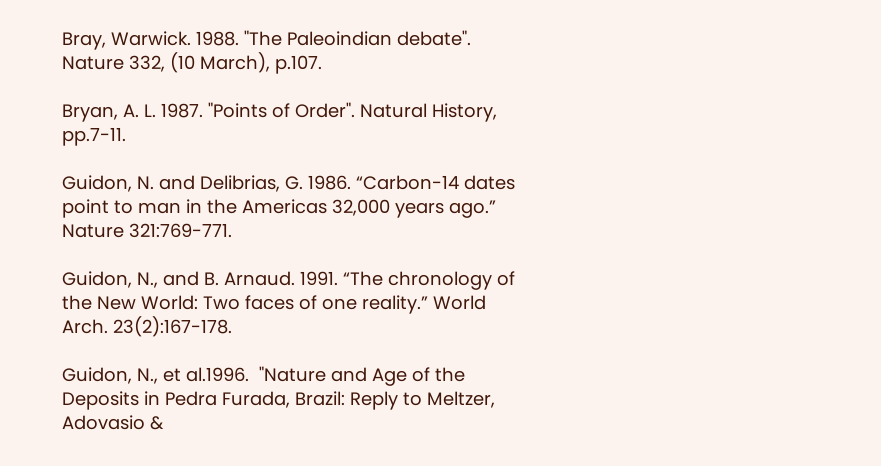Bray, Warwick. 1988. "The Paleoindian debate". Nature 332, (10 March), p.107.

Bryan, A. L. 1987. "Points of Order". Natural History, pp.7-11.

Guidon, N. and Delibrias, G. 1986. “Carbon-14 dates point to man in the Americas 32,000 years ago.” Nature 321:769-771.

Guidon, N., and B. Arnaud. 1991. “The chronology of the New World: Two faces of one reality.” World Arch. 23(2):167-178.

Guidon, N., et al.1996.  "Nature and Age of the Deposits in Pedra Furada, Brazil: Reply to Meltzer, Adovasio &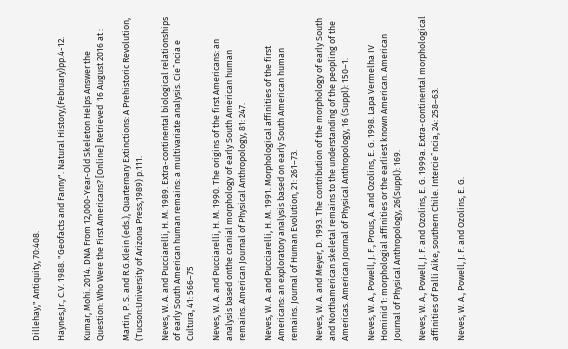Dillehay," Antiquity, 70:408.

Haynes,Jr., C.V. 1988. "Geofacts and Fanny". Natural History,(February)pp.4-12.

Kumar, Mohi. 2014. DNA From 12,000-Year-Old Skeleton Helps Answer the Question: Who Were the First Americans? [Online] Retrieved  16 August 2016 at :

Martin, P. S. and R.G.Klein (eds.), Quarternary Extinctions: A Prehistoric Revolution, (Tucson:University of Arizona Press,1989) p.111.

Neves, W. A. and Pucciarelli, H. M. 1989. Extra-continental biological relationships of early South American human remains: a multivariate analysis. Cieˆncia e Cultura, 41: 566–75

Neves, W. A. and Pucciarelli, H. M. 1990. The origins of the first Americans: an analysis based onthe cranial morphology of early South American human remains. American Journal of Physical Anthropology, 81: 247.

Neves, W. A. and Pucciarelli, H. M. 1991. Morphological affinities of the first Americans: an exploratory analysis based on early South American human remains. Journal of Human Evolution, 21: 261–73.

Neves, W. A. and Meyer, D. 1993. The contribution of the morphology of early South and Northamerican skeletal remains to the understanding of the peopling of the Americas. American Journal of Physical Anthropology, 16 (Suppl): 150–1.

Neves, W. A., Powell, J. F., Prous, A. and Ozolins, E. G. 1998. Lapa Vermelha IV Hominid 1: morphologial affinities or the earliest known American. American Journal of Physical Anthropology, 26(Suppl): 169.

Neves, W. A., Powell, J. F. and Ozolins, E. G. 1999a. Extra-continental morphological affinities of Palli Aike, southern Chile. Intercieˆncia, 24: 258–63.

Neves, W. A., Powell, J. F. and Ozolins, E. G.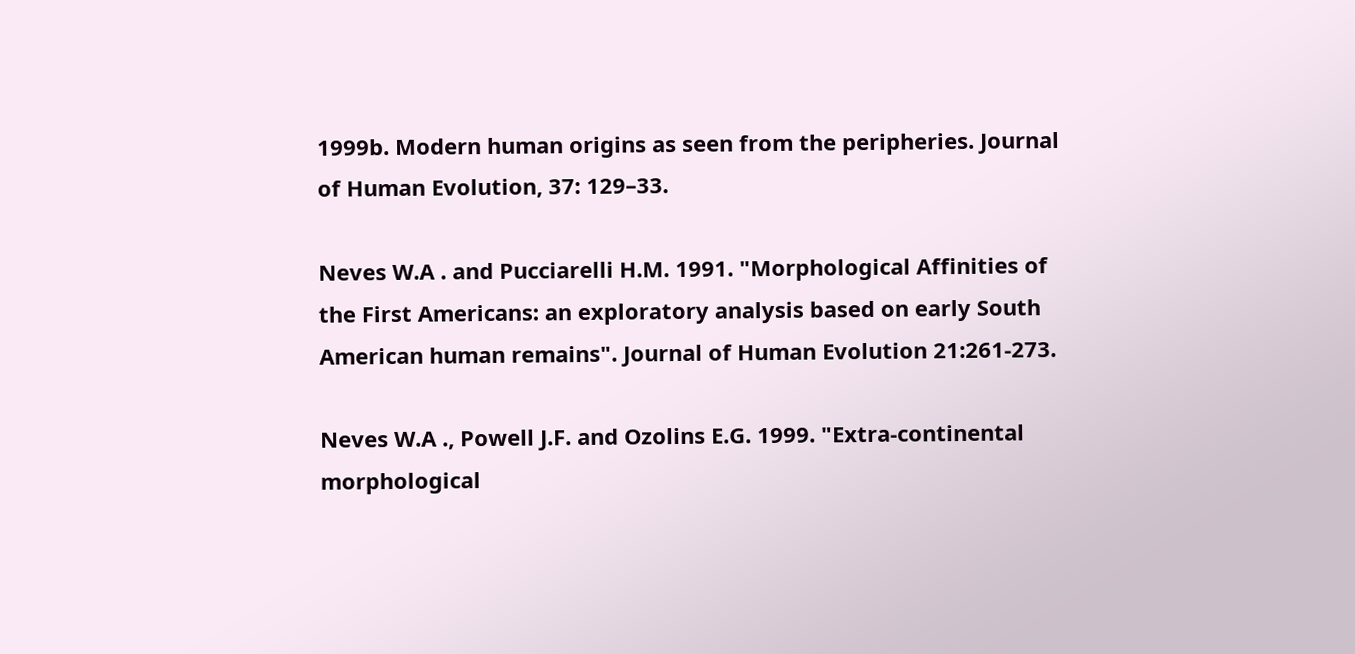1999b. Modern human origins as seen from the peripheries. Journal of Human Evolution, 37: 129–33.

Neves W.A . and Pucciarelli H.M. 1991. "Morphological Affinities of the First Americans: an exploratory analysis based on early South American human remains". Journal of Human Evolution 21:261-273.

Neves W.A ., Powell J.F. and Ozolins E.G. 1999. "Extra-continental morphological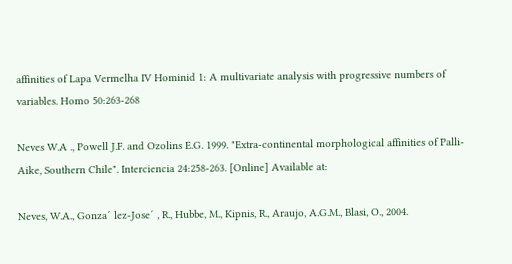affinities of Lapa Vermelha IV Hominid 1: A multivariate analysis with progressive numbers of variables. Homo 50:263-268

Neves W.A ., Powell J.F. and Ozolins E.G. 1999. "Extra-continental morphological affinities of Palli-Aike, Southern Chile". Interciencia 24:258-263. [Online] Available at:

Neves, W.A., Gonza´ lez-Jose´ , R., Hubbe, M., Kipnis, R., Araujo, A.G.M., Blasi, O., 2004.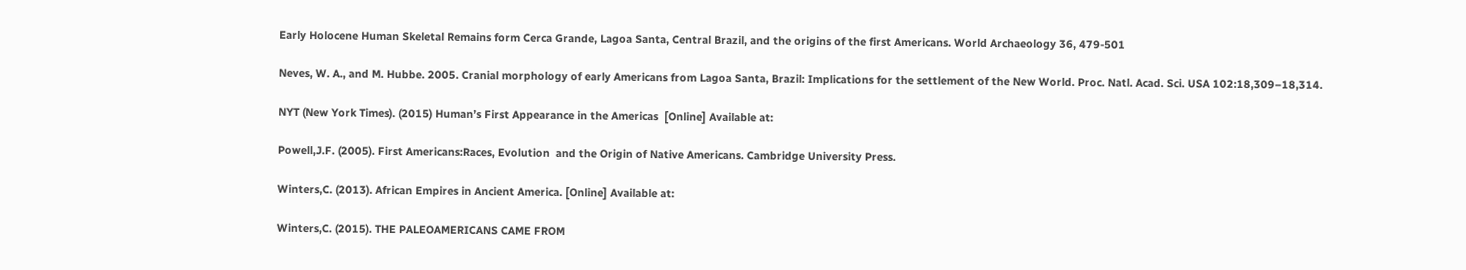Early Holocene Human Skeletal Remains form Cerca Grande, Lagoa Santa, Central Brazil, and the origins of the first Americans. World Archaeology 36, 479-501

Neves, W. A., and M. Hubbe. 2005. Cranial morphology of early Americans from Lagoa Santa, Brazil: Implications for the settlement of the New World. Proc. Natl. Acad. Sci. USA 102:18,309–18,314.

NYT (New York Times). (2015) Human’s First Appearance in the Americas  [Online] Available at:

Powell,J.F. (2005). First Americans:Races, Evolution  and the Origin of Native Americans. Cambridge University Press.

Winters,C. (2013). African Empires in Ancient America. [Online] Available at:

Winters,C. (2015). THE PALEOAMERICANS CAME FROM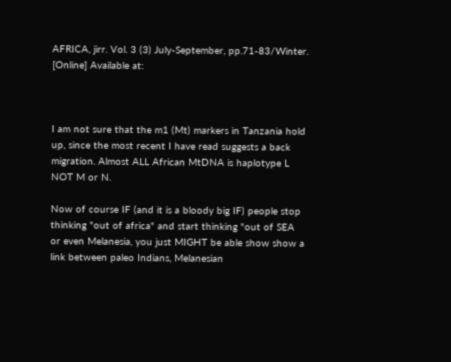AFRICA, jirr. Vol. 3 (3) July-September, pp.71-83/Winter. [Online] Available at:



I am not sure that the m1 (Mt) markers in Tanzania hold up, since the most recent I have read suggests a back migration. Almost ALL African MtDNA is haplotype L NOT M or N.

Now of course IF (and it is a bloody big IF) people stop thinking "out of africa" and start thinking "out of SEA or even Melanesia, you just MIGHT be able show show a link between paleo Indians, Melanesian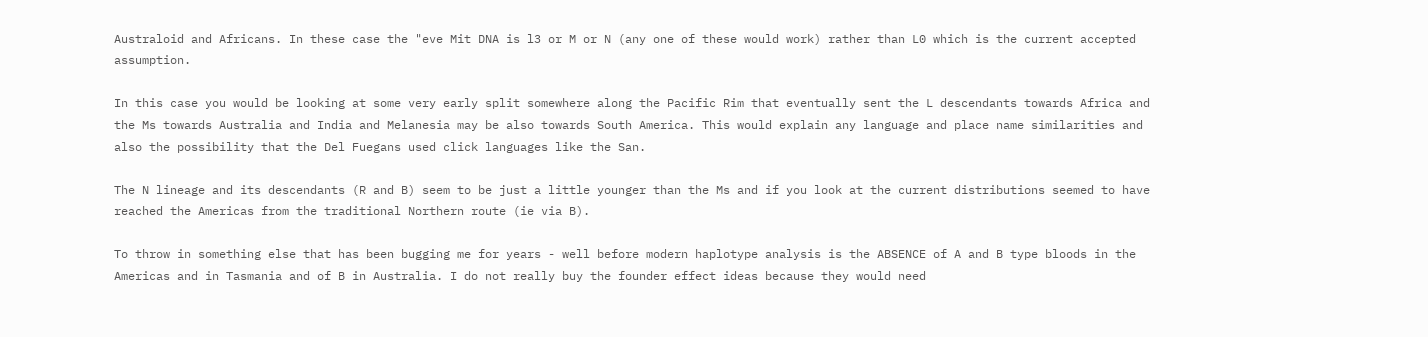Australoid and Africans. In these case the "eve Mit DNA is l3 or M or N (any one of these would work) rather than L0 which is the current accepted assumption.

In this case you would be looking at some very early split somewhere along the Pacific Rim that eventually sent the L descendants towards Africa and the Ms towards Australia and India and Melanesia may be also towards South America. This would explain any language and place name similarities and also the possibility that the Del Fuegans used click languages like the San.

The N lineage and its descendants (R and B) seem to be just a little younger than the Ms and if you look at the current distributions seemed to have reached the Americas from the traditional Northern route (ie via B).

To throw in something else that has been bugging me for years - well before modern haplotype analysis is the ABSENCE of A and B type bloods in the Americas and in Tasmania and of B in Australia. I do not really buy the founder effect ideas because they would need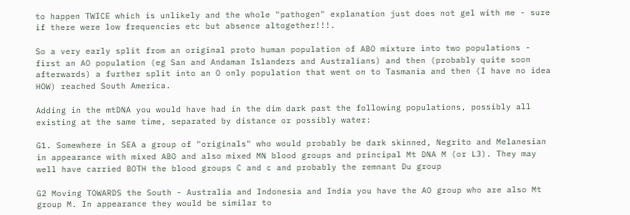to happen TWICE which is unlikely and the whole "pathogen" explanation just does not gel with me - sure if there were low frequencies etc but absence altogether!!!.

So a very early split from an original proto human population of ABO mixture into two populations - first an AO population (eg San and Andaman Islanders and Australians) and then (probably quite soon afterwards) a further split into an O only population that went on to Tasmania and then (I have no idea HOW) reached South America.

Adding in the mtDNA you would have had in the dim dark past the following populations, possibly all existing at the same time, separated by distance or possibly water:

G1. Somewhere in SEA a group of "originals" who would probably be dark skinned, Negrito and Melanesian in appearance with mixed ABO and also mixed MN blood groups and principal Mt DNA M (or L3). They may well have carried BOTH the blood groups C and c and probably the remnant Du group

G2 Moving TOWARDS the South - Australia and Indonesia and India you have the AO group who are also Mt group M. In appearance they would be similar to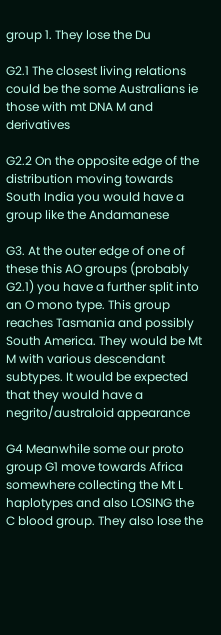group 1. They lose the Du

G2.1 The closest living relations could be the some Australians ie those with mt DNA M and derivatives

G2.2 On the opposite edge of the distribution moving towards South India you would have a group like the Andamanese

G3. At the outer edge of one of these this AO groups (probably G2.1) you have a further split into an O mono type. This group reaches Tasmania and possibly South America. They would be Mt M with various descendant subtypes. It would be expected that they would have a negrito/australoid appearance

G4 Meanwhile some our proto group G1 move towards Africa somewhere collecting the Mt L haplotypes and also LOSING the C blood group. They also lose the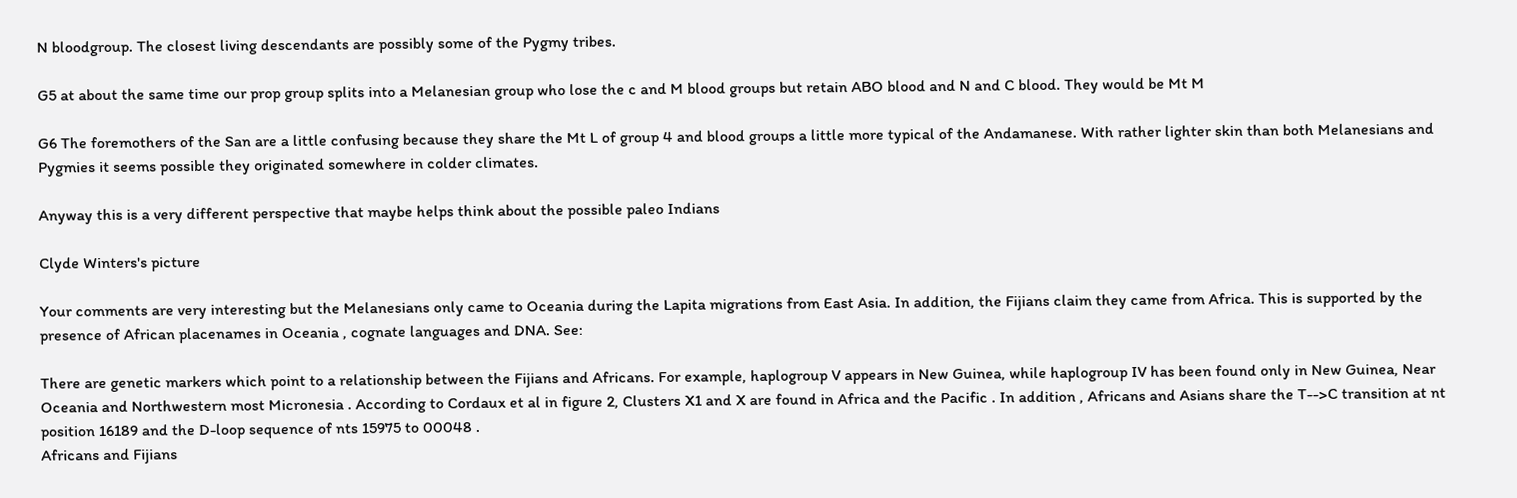N bloodgroup. The closest living descendants are possibly some of the Pygmy tribes.

G5 at about the same time our prop group splits into a Melanesian group who lose the c and M blood groups but retain ABO blood and N and C blood. They would be Mt M

G6 The foremothers of the San are a little confusing because they share the Mt L of group 4 and blood groups a little more typical of the Andamanese. With rather lighter skin than both Melanesians and Pygmies it seems possible they originated somewhere in colder climates.

Anyway this is a very different perspective that maybe helps think about the possible paleo Indians

Clyde Winters's picture

Your comments are very interesting but the Melanesians only came to Oceania during the Lapita migrations from East Asia. In addition, the Fijians claim they came from Africa. This is supported by the presence of African placenames in Oceania , cognate languages and DNA. See:

There are genetic markers which point to a relationship between the Fijians and Africans. For example, haplogroup V appears in New Guinea, while haplogroup IV has been found only in New Guinea, Near Oceania and Northwestern most Micronesia . According to Cordaux et al in figure 2, Clusters X1 and X are found in Africa and the Pacific . In addition , Africans and Asians share the T-->C transition at nt position 16189 and the D-loop sequence of nts 15975 to 00048 .
Africans and Fijians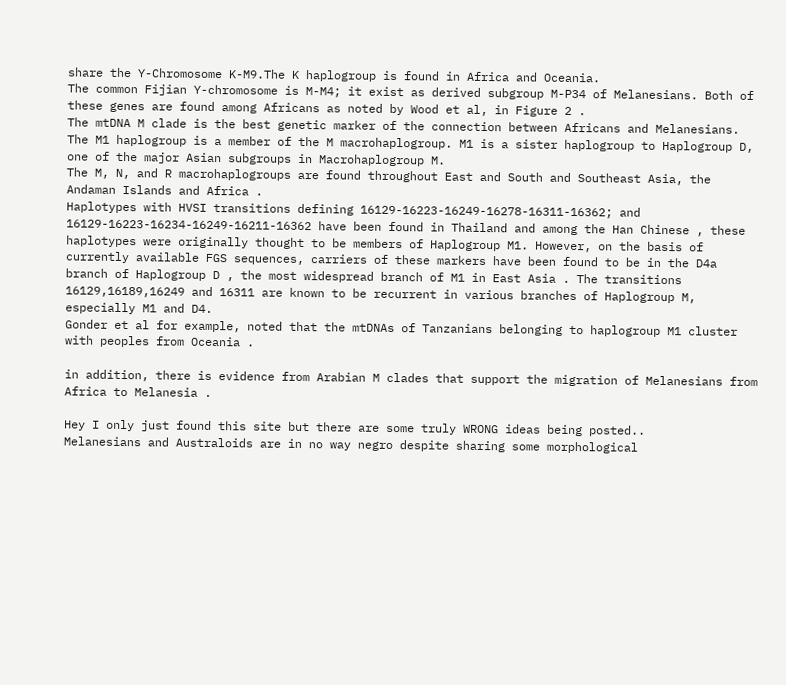share the Y-Chromosome K-M9.The K haplogroup is found in Africa and Oceania.
The common Fijian Y-chromosome is M-M4; it exist as derived subgroup M-P34 of Melanesians. Both of these genes are found among Africans as noted by Wood et al, in Figure 2 .
The mtDNA M clade is the best genetic marker of the connection between Africans and Melanesians. The M1 haplogroup is a member of the M macrohaplogroup. M1 is a sister haplogroup to Haplogroup D, one of the major Asian subgroups in Macrohaplogroup M.
The M, N, and R macrohaplogroups are found throughout East and South and Southeast Asia, the Andaman Islands and Africa .
Haplotypes with HVSI transitions defining 16129-16223-16249-16278-16311-16362; and 16129-16223-16234-16249-16211-16362 have been found in Thailand and among the Han Chinese , these haplotypes were originally thought to be members of Haplogroup M1. However, on the basis of currently available FGS sequences, carriers of these markers have been found to be in the D4a branch of Haplogroup D , the most widespread branch of M1 in East Asia . The transitions 16129,16189,16249 and 16311 are known to be recurrent in various branches of Haplogroup M, especially M1 and D4.
Gonder et al for example, noted that the mtDNAs of Tanzanians belonging to haplogroup M1 cluster with peoples from Oceania .

in addition, there is evidence from Arabian M clades that support the migration of Melanesians from Africa to Melanesia .

Hey I only just found this site but there are some truly WRONG ideas being posted..
Melanesians and Australoids are in no way negro despite sharing some morphological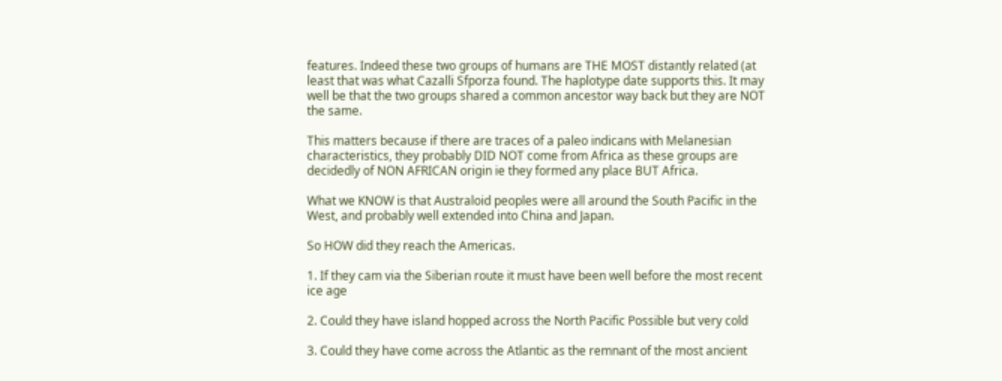features. Indeed these two groups of humans are THE MOST distantly related (at least that was what Cazalli Sfporza found. The haplotype date supports this. It may well be that the two groups shared a common ancestor way back but they are NOT the same.

This matters because if there are traces of a paleo indicans with Melanesian characteristics, they probably DID NOT come from Africa as these groups are decidedly of NON AFRICAN origin ie they formed any place BUT Africa.

What we KNOW is that Australoid peoples were all around the South Pacific in the West, and probably well extended into China and Japan.

So HOW did they reach the Americas.

1. If they cam via the Siberian route it must have been well before the most recent ice age

2. Could they have island hopped across the North Pacific Possible but very cold

3. Could they have come across the Atlantic as the remnant of the most ancient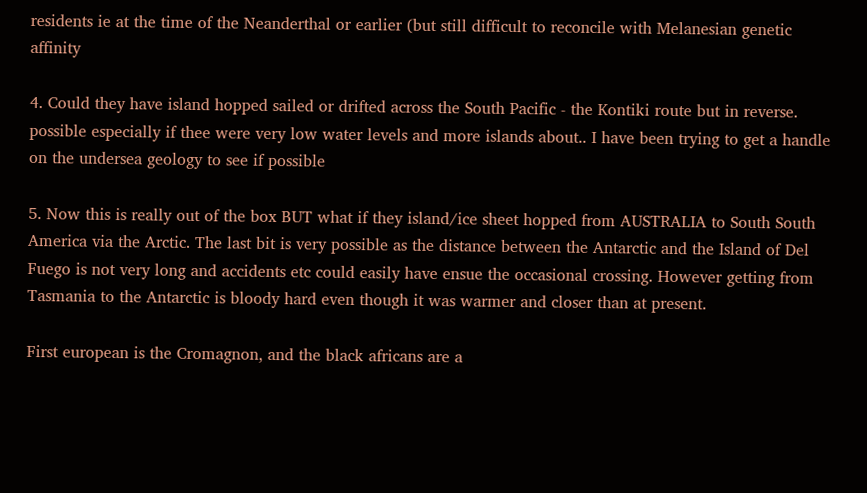residents ie at the time of the Neanderthal or earlier (but still difficult to reconcile with Melanesian genetic affinity

4. Could they have island hopped sailed or drifted across the South Pacific - the Kontiki route but in reverse. possible especially if thee were very low water levels and more islands about.. I have been trying to get a handle on the undersea geology to see if possible

5. Now this is really out of the box BUT what if they island/ice sheet hopped from AUSTRALIA to South South America via the Arctic. The last bit is very possible as the distance between the Antarctic and the Island of Del Fuego is not very long and accidents etc could easily have ensue the occasional crossing. However getting from Tasmania to the Antarctic is bloody hard even though it was warmer and closer than at present.

First european is the Cromagnon, and the black africans are a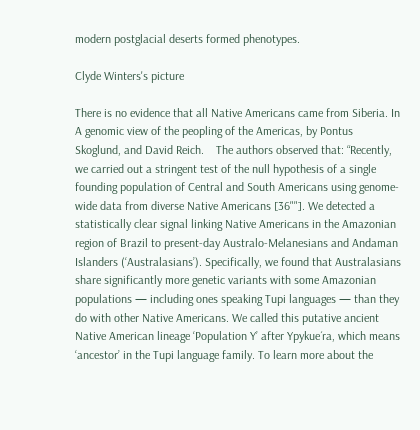modern postglacial deserts formed phenotypes.

Clyde Winters's picture

There is no evidence that all Native Americans came from Siberia. In A genomic view of the peopling of the Americas, by Pontus Skoglund, and David Reich.    The authors observed that: “Recently, we carried out a stringent test of the null hypothesis of a single founding population of Central and South Americans using genome-wide data from diverse Native Americans [36""]. We detected a statistically clear signal linking Native Americans in the Amazonian region of Brazil to present-day Australo-Melanesians and Andaman Islanders (‘Australasians’). Specifically, we found that Australasians share significantly more genetic variants with some Amazonian populations — including ones speaking Tupi languages — than they do with other Native Americans. We called this putative ancient Native American lineage ‘Population Y’ after Ypykue´ra, which means ‘ancestor’ in the Tupi language family. To learn more about the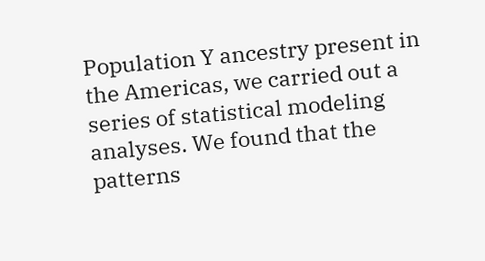Population Y ancestry present in the Americas, we carried out a series of statistical modeling analyses. We found that the patterns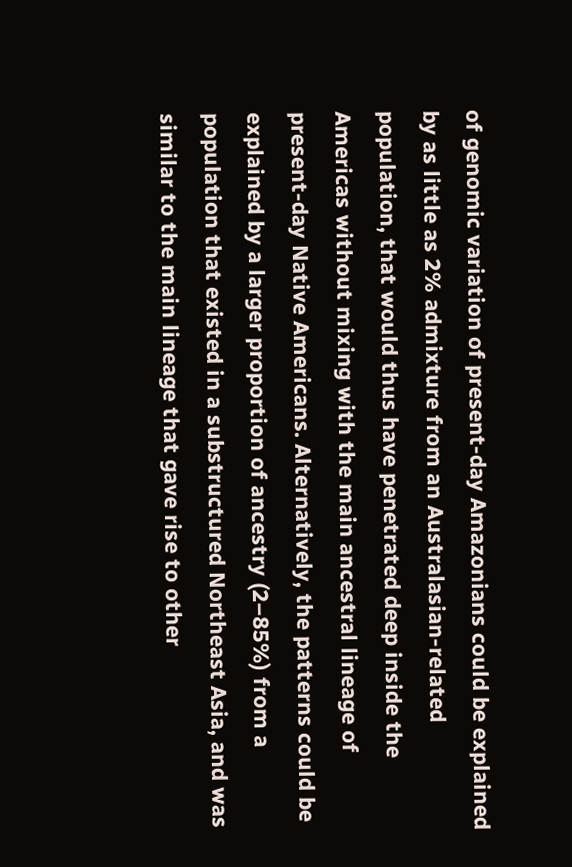of genomic variation of present-day Amazonians could be explained by as little as 2% admixture from an Australasian-related population, that would thus have penetrated deep inside the Americas without mixing with the main ancestral lineage of present-day Native Americans. Alternatively, the patterns could be explained by a larger proportion of ancestry (2–85%) from a population that existed in a substructured Northeast Asia, and was similar to the main lineage that gave rise to other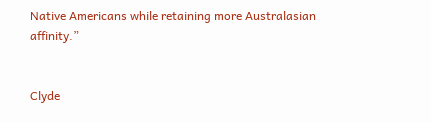Native Americans while retaining more Australasian affinity.”


Clyde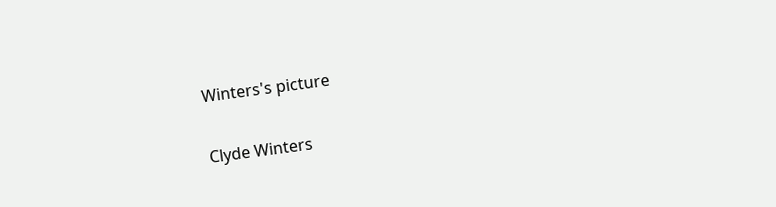Winters's picture

Clyde Winters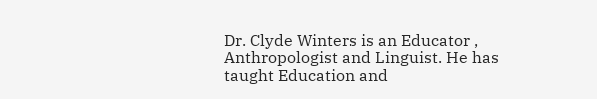Dr. Clyde Winters is an Educator , Anthropologist and Linguist. He has taught Education and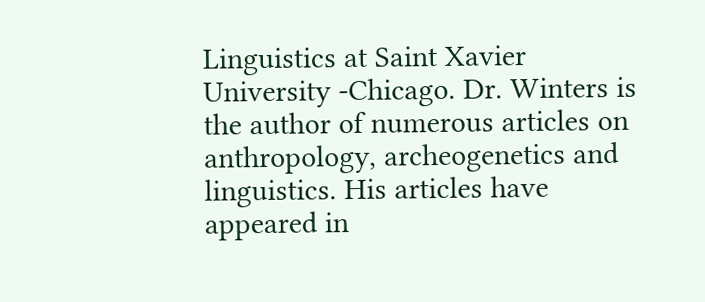Linguistics at Saint Xavier University -Chicago. Dr. Winters is the author of numerous articles on anthropology, archeogenetics and linguistics. His articles have appeared in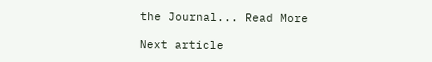the Journal... Read More

Next article